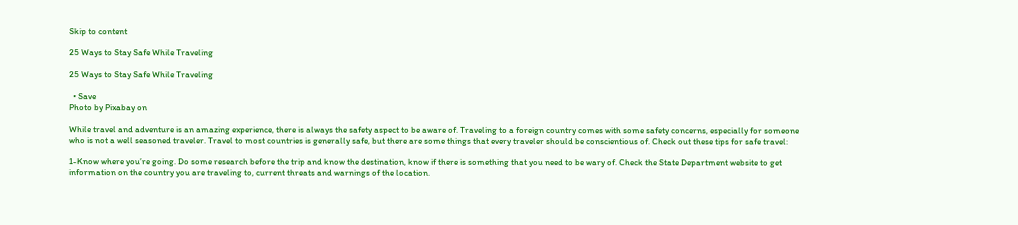Skip to content

25 Ways to Stay Safe While Traveling

25 Ways to Stay Safe While Traveling

  • Save
Photo by Pixabay on

While travel and adventure is an amazing experience, there is always the safety aspect to be aware of. Traveling to a foreign country comes with some safety concerns, especially for someone who is not a well seasoned traveler. Travel to most countries is generally safe, but there are some things that every traveler should be conscientious of. Check out these tips for safe travel:

1-Know where you’re going. Do some research before the trip and know the destination, know if there is something that you need to be wary of. Check the State Department website to get information on the country you are traveling to, current threats and warnings of the location.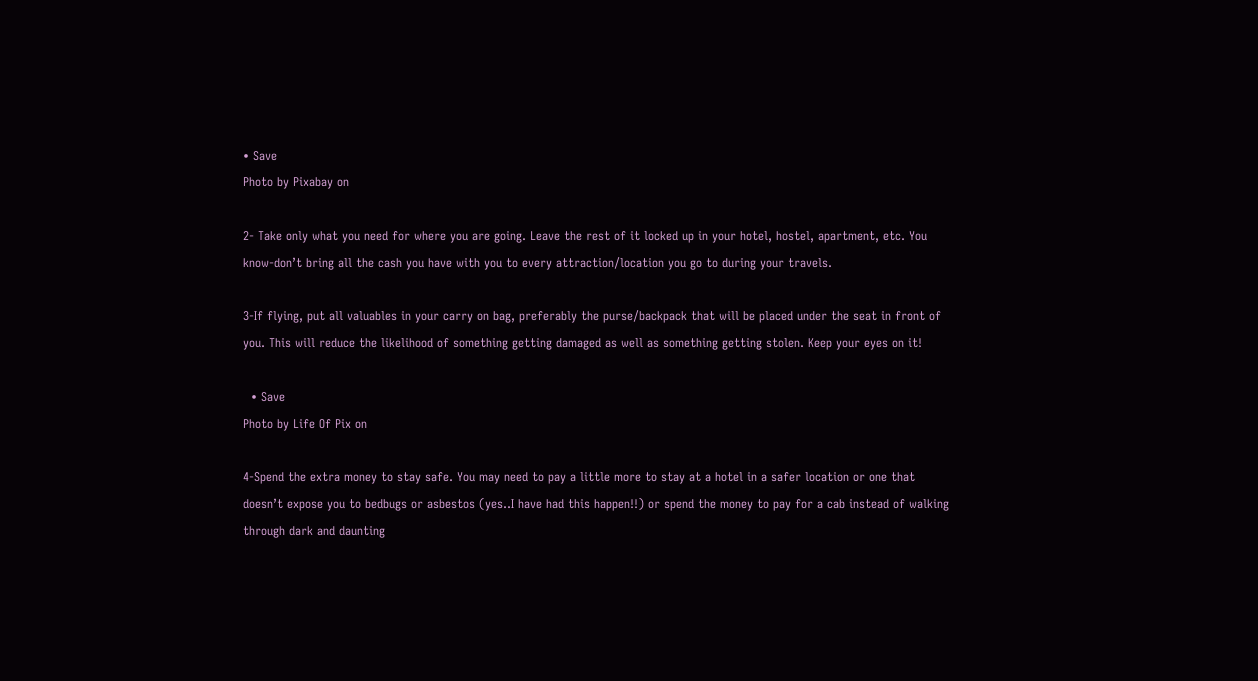• Save
Photo by Pixabay on

2- Take only what you need for where you are going. Leave the rest of it locked up in your hotel, hostel, apartment, etc. You know-don’t bring all the cash you have with you to every attraction/location you go to during your travels.

3-If flying, put all valuables in your carry on bag, preferably the purse/backpack that will be placed under the seat in front of you. This will reduce the likelihood of something getting damaged as well as something getting stolen. Keep your eyes on it!

  • Save
Photo by Life Of Pix on

4-Spend the extra money to stay safe. You may need to pay a little more to stay at a hotel in a safer location or one that doesn’t expose you to bedbugs or asbestos (yes..I have had this happen!!) or spend the money to pay for a cab instead of walking through dark and daunting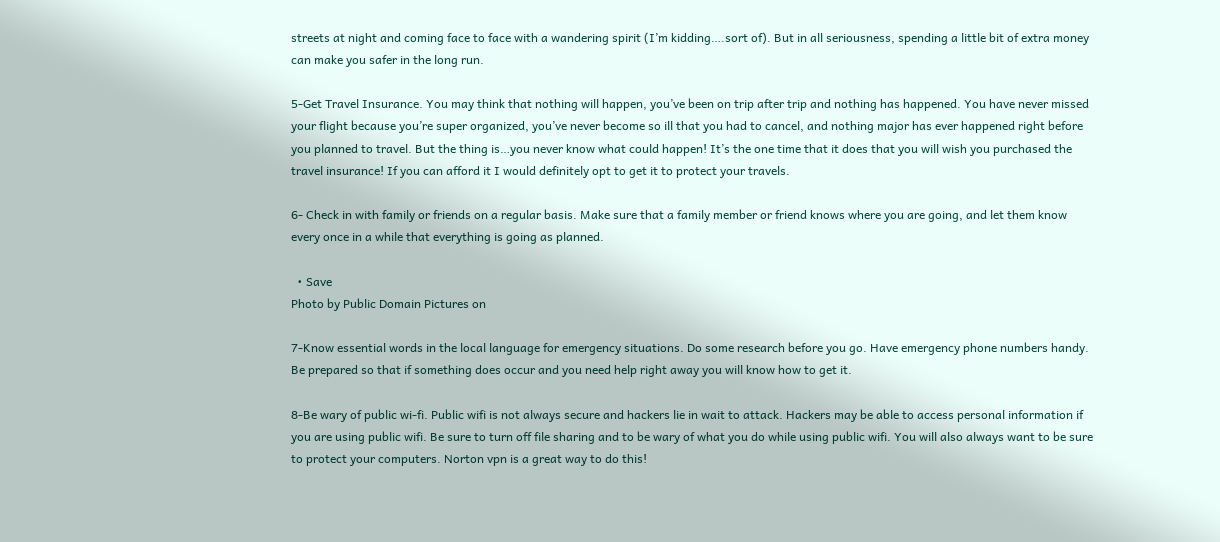streets at night and coming face to face with a wandering spirit (I’m kidding….sort of). But in all seriousness, spending a little bit of extra money can make you safer in the long run.

5-Get Travel Insurance. You may think that nothing will happen, you’ve been on trip after trip and nothing has happened. You have never missed your flight because you’re super organized, you’ve never become so ill that you had to cancel, and nothing major has ever happened right before you planned to travel. But the thing is…you never know what could happen! It’s the one time that it does that you will wish you purchased the travel insurance! If you can afford it I would definitely opt to get it to protect your travels.

6- Check in with family or friends on a regular basis. Make sure that a family member or friend knows where you are going, and let them know every once in a while that everything is going as planned.

  • Save
Photo by Public Domain Pictures on

7-Know essential words in the local language for emergency situations. Do some research before you go. Have emergency phone numbers handy. Be prepared so that if something does occur and you need help right away you will know how to get it.

8-Be wary of public wi-fi. Public wifi is not always secure and hackers lie in wait to attack. Hackers may be able to access personal information if you are using public wifi. Be sure to turn off file sharing and to be wary of what you do while using public wifi. You will also always want to be sure to protect your computers. Norton vpn is a great way to do this!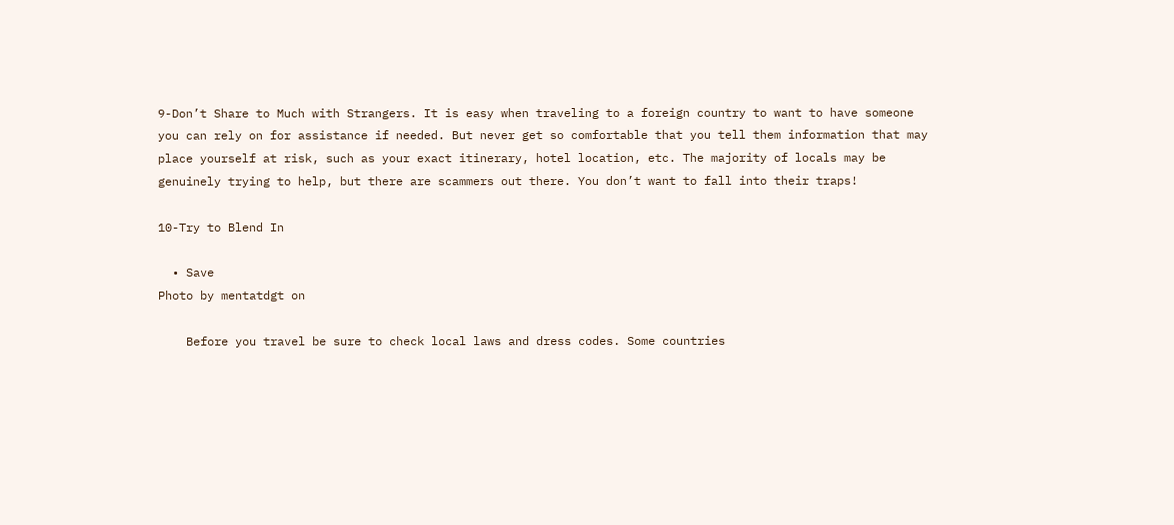9-Don’t Share to Much with Strangers. It is easy when traveling to a foreign country to want to have someone you can rely on for assistance if needed. But never get so comfortable that you tell them information that may place yourself at risk, such as your exact itinerary, hotel location, etc. The majority of locals may be genuinely trying to help, but there are scammers out there. You don’t want to fall into their traps!

10-Try to Blend In

  • Save
Photo by mentatdgt on

    Before you travel be sure to check local laws and dress codes. Some countries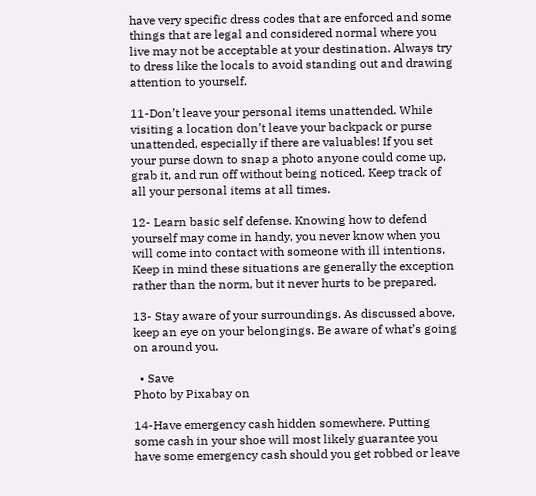have very specific dress codes that are enforced and some things that are legal and considered normal where you live may not be acceptable at your destination. Always try to dress like the locals to avoid standing out and drawing attention to yourself.

11-Don’t leave your personal items unattended. While visiting a location don’t leave your backpack or purse unattended, especially if there are valuables! If you set your purse down to snap a photo anyone could come up, grab it, and run off without being noticed. Keep track of all your personal items at all times.

12- Learn basic self defense. Knowing how to defend yourself may come in handy, you never know when you will come into contact with someone with ill intentions. Keep in mind these situations are generally the exception rather than the norm, but it never hurts to be prepared.

13- Stay aware of your surroundings. As discussed above, keep an eye on your belongings. Be aware of what’s going on around you.

  • Save
Photo by Pixabay on

14-Have emergency cash hidden somewhere. Putting some cash in your shoe will most likely guarantee you have some emergency cash should you get robbed or leave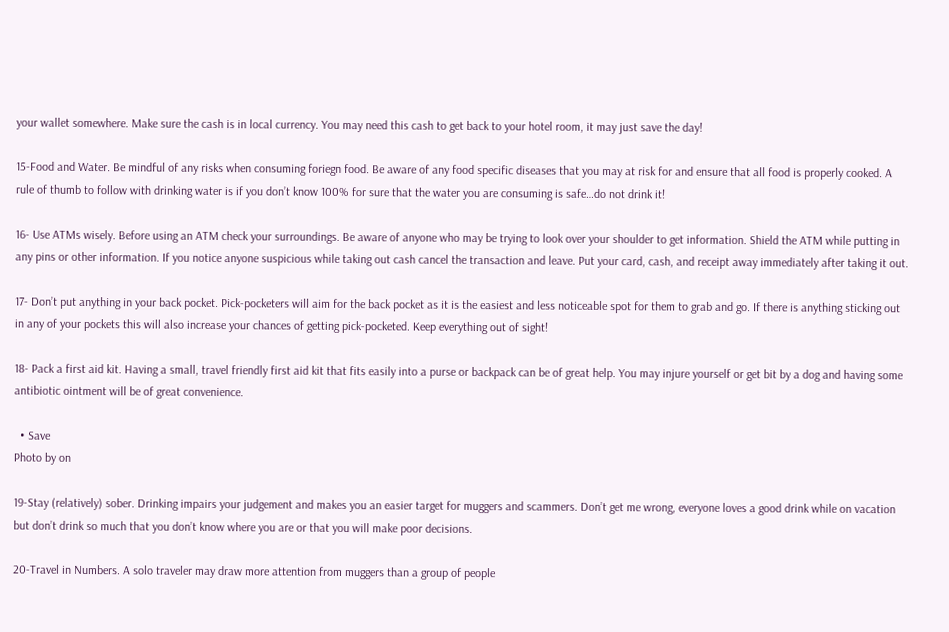your wallet somewhere. Make sure the cash is in local currency. You may need this cash to get back to your hotel room, it may just save the day!

15-Food and Water. Be mindful of any risks when consuming foriegn food. Be aware of any food specific diseases that you may at risk for and ensure that all food is properly cooked. A rule of thumb to follow with drinking water is if you don’t know 100% for sure that the water you are consuming is safe…do not drink it!

16- Use ATMs wisely. Before using an ATM check your surroundings. Be aware of anyone who may be trying to look over your shoulder to get information. Shield the ATM while putting in any pins or other information. If you notice anyone suspicious while taking out cash cancel the transaction and leave. Put your card, cash, and receipt away immediately after taking it out.

17- Don’t put anything in your back pocket. Pick-pocketers will aim for the back pocket as it is the easiest and less noticeable spot for them to grab and go. If there is anything sticking out in any of your pockets this will also increase your chances of getting pick-pocketed. Keep everything out of sight!

18- Pack a first aid kit. Having a small, travel friendly first aid kit that fits easily into a purse or backpack can be of great help. You may injure yourself or get bit by a dog and having some antibiotic ointment will be of great convenience.

  • Save
Photo by on

19-Stay (relatively) sober. Drinking impairs your judgement and makes you an easier target for muggers and scammers. Don’t get me wrong, everyone loves a good drink while on vacation but don’t drink so much that you don’t know where you are or that you will make poor decisions.

20-Travel in Numbers. A solo traveler may draw more attention from muggers than a group of people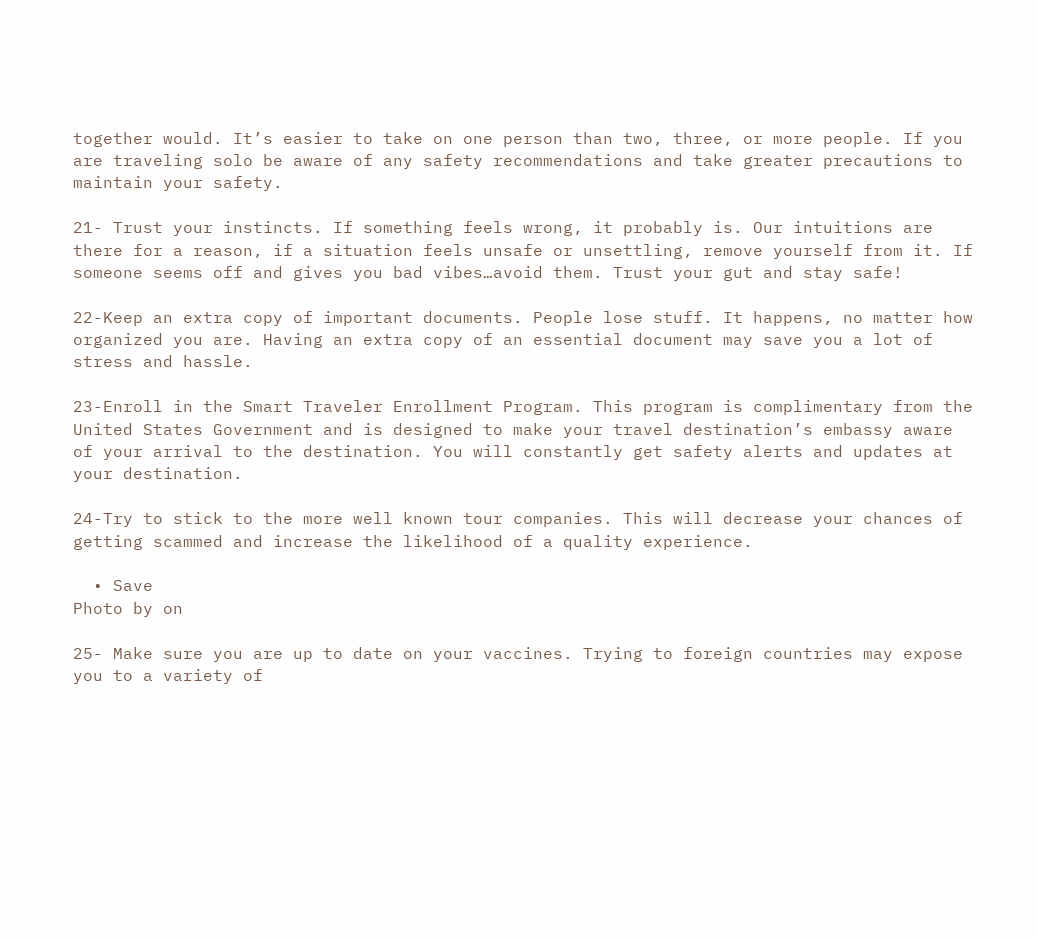together would. It’s easier to take on one person than two, three, or more people. If you are traveling solo be aware of any safety recommendations and take greater precautions to maintain your safety.

21- Trust your instincts. If something feels wrong, it probably is. Our intuitions are there for a reason, if a situation feels unsafe or unsettling, remove yourself from it. If someone seems off and gives you bad vibes…avoid them. Trust your gut and stay safe!

22-Keep an extra copy of important documents. People lose stuff. It happens, no matter how organized you are. Having an extra copy of an essential document may save you a lot of stress and hassle.

23-Enroll in the Smart Traveler Enrollment Program. This program is complimentary from the United States Government and is designed to make your travel destination’s embassy aware of your arrival to the destination. You will constantly get safety alerts and updates at your destination.

24-Try to stick to the more well known tour companies. This will decrease your chances of getting scammed and increase the likelihood of a quality experience.

  • Save
Photo by on

25- Make sure you are up to date on your vaccines. Trying to foreign countries may expose you to a variety of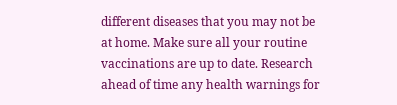different diseases that you may not be at home. Make sure all your routine vaccinations are up to date. Research ahead of time any health warnings for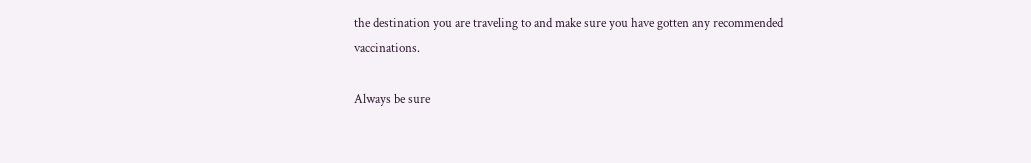the destination you are traveling to and make sure you have gotten any recommended vaccinations.

Always be sure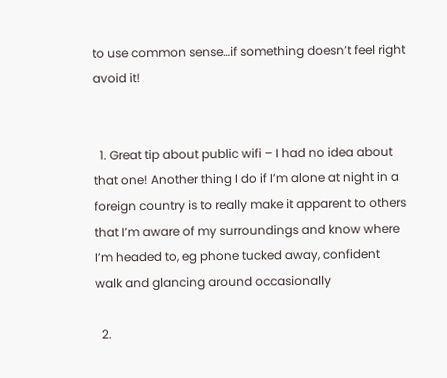to use common sense…if something doesn’t feel right avoid it!


  1. Great tip about public wifi – I had no idea about that one! Another thing I do if I’m alone at night in a foreign country is to really make it apparent to others that I’m aware of my surroundings and know where I’m headed to, eg phone tucked away, confident walk and glancing around occasionally

  2.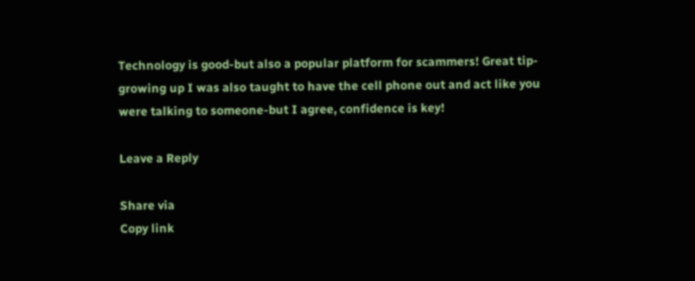Technology is good-but also a popular platform for scammers! Great tip-growing up I was also taught to have the cell phone out and act like you were talking to someone-but I agree, confidence is key!

Leave a Reply

Share via
Copy link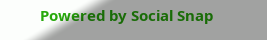Powered by Social Snap